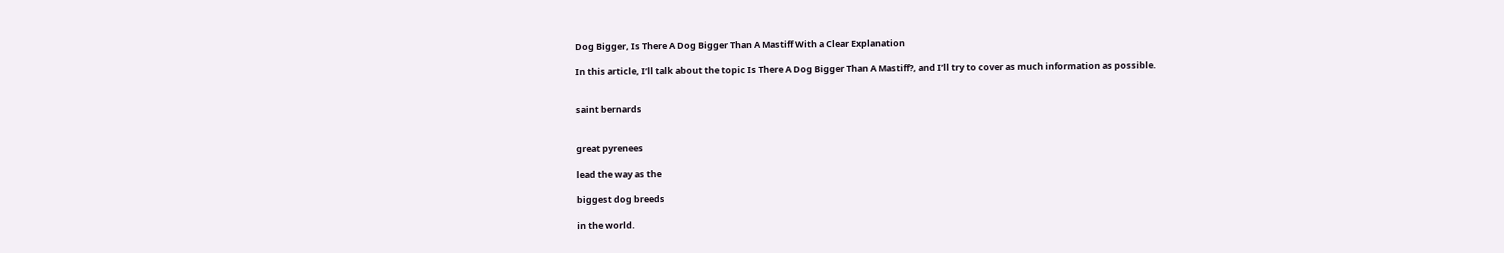Dog Bigger, Is There A Dog Bigger Than A Mastiff With a Clear Explanation

In this article, I’ll talk about the topic Is There A Dog Bigger Than A Mastiff?, and I’ll try to cover as much information as possible.


saint bernards


great pyrenees

lead the way as the

biggest dog breeds

in the world.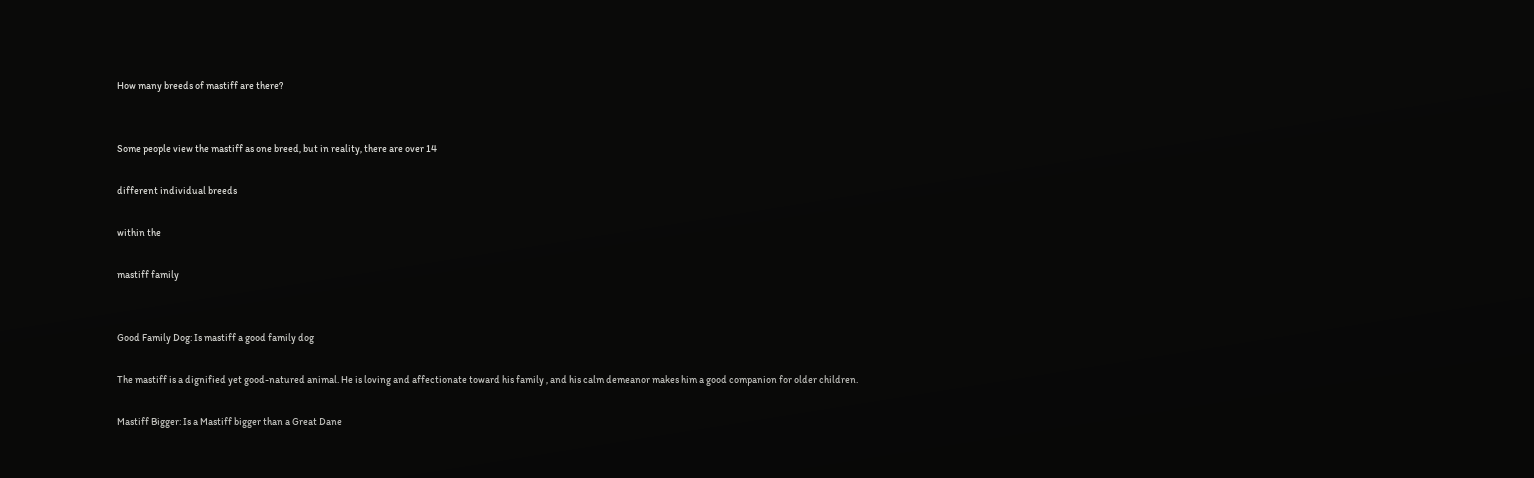How many breeds of mastiff are there?


Some people view the mastiff as one breed, but in reality, there are over 14

different individual breeds

within the

mastiff family


Good Family Dog: Is mastiff a good family dog

The mastiff is a dignified yet good-natured animal. He is loving and affectionate toward his family , and his calm demeanor makes him a good companion for older children.

Mastiff Bigger: Is a Mastiff bigger than a Great Dane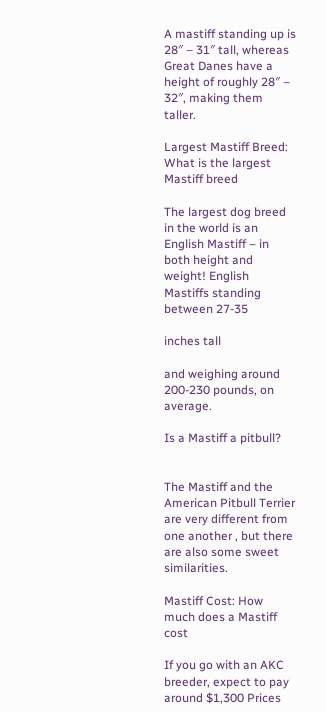A mastiff standing up is 28″ – 31″ tall, whereas Great Danes have a height of roughly 28″ – 32″, making them taller.

Largest Mastiff Breed: What is the largest Mastiff breed

The largest dog breed in the world is an English Mastiff – in both height and weight! English Mastiffs standing between 27-35

inches tall

and weighing around 200-230 pounds, on average.

Is a Mastiff a pitbull?


The Mastiff and the American Pitbull Terrier are very different from one another , but there are also some sweet similarities.

Mastiff Cost: How much does a Mastiff cost

If you go with an AKC breeder, expect to pay around $1,300 Prices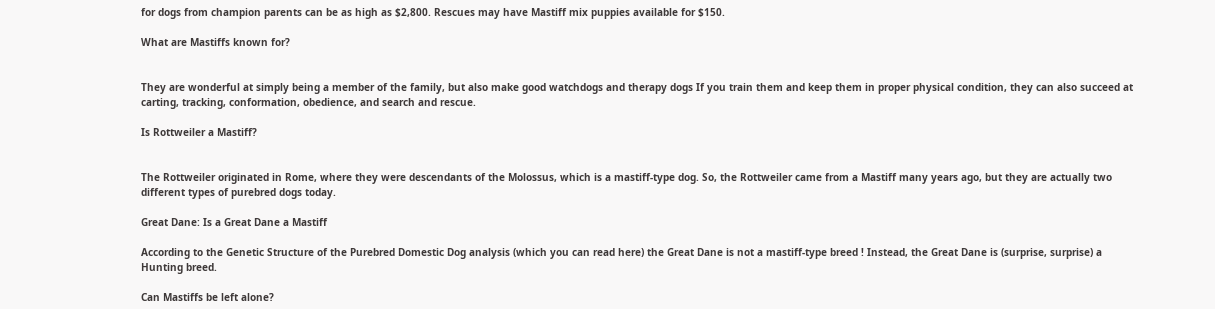for dogs from champion parents can be as high as $2,800. Rescues may have Mastiff mix puppies available for $150.

What are Mastiffs known for?


They are wonderful at simply being a member of the family, but also make good watchdogs and therapy dogs If you train them and keep them in proper physical condition, they can also succeed at carting, tracking, conformation, obedience, and search and rescue.

Is Rottweiler a Mastiff?


The Rottweiler originated in Rome, where they were descendants of the Molossus, which is a mastiff-type dog. So, the Rottweiler came from a Mastiff many years ago, but they are actually two different types of purebred dogs today.

Great Dane: Is a Great Dane a Mastiff

According to the Genetic Structure of the Purebred Domestic Dog analysis (which you can read here) the Great Dane is not a mastiff-type breed ! Instead, the Great Dane is (surprise, surprise) a Hunting breed.

Can Mastiffs be left alone?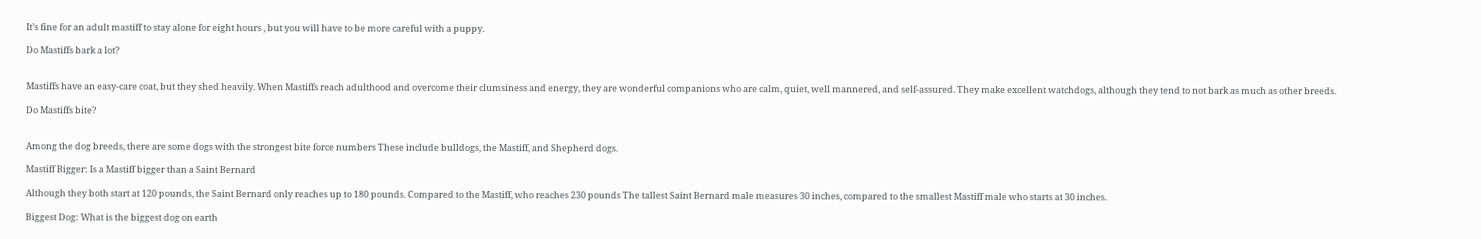It’s fine for an adult mastiff to stay alone for eight hours , but you will have to be more careful with a puppy.

Do Mastiffs bark a lot?


Mastiffs have an easy-care coat, but they shed heavily. When Mastiffs reach adulthood and overcome their clumsiness and energy, they are wonderful companions who are calm, quiet, well mannered, and self-assured. They make excellent watchdogs, although they tend to not bark as much as other breeds.

Do Mastiffs bite?


Among the dog breeds, there are some dogs with the strongest bite force numbers These include bulldogs, the Mastiff, and Shepherd dogs.

Mastiff Bigger: Is a Mastiff bigger than a Saint Bernard

Although they both start at 120 pounds, the Saint Bernard only reaches up to 180 pounds. Compared to the Mastiff, who reaches 230 pounds The tallest Saint Bernard male measures 30 inches, compared to the smallest Mastiff male who starts at 30 inches.

Biggest Dog: What is the biggest dog on earth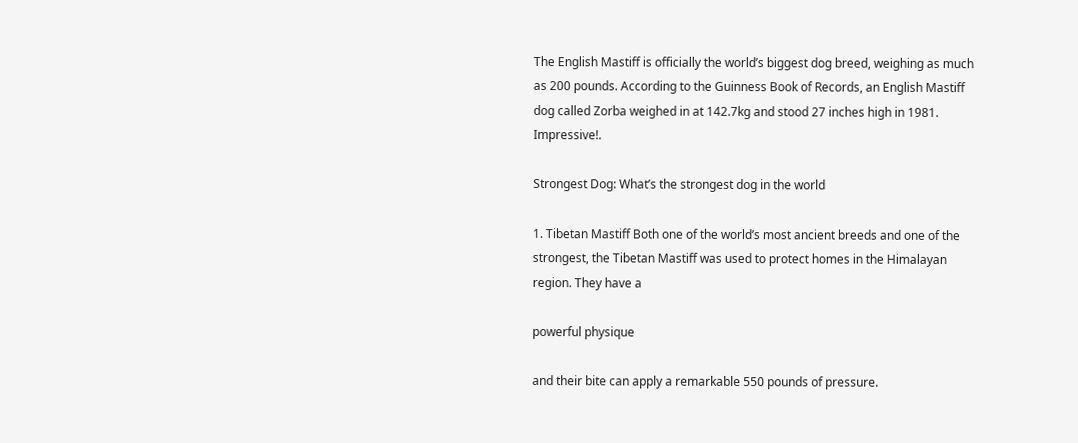The English Mastiff is officially the world’s biggest dog breed, weighing as much as 200 pounds. According to the Guinness Book of Records, an English Mastiff dog called Zorba weighed in at 142.7kg and stood 27 inches high in 1981. Impressive!.

Strongest Dog: What’s the strongest dog in the world

1. Tibetan Mastiff Both one of the world’s most ancient breeds and one of the strongest, the Tibetan Mastiff was used to protect homes in the Himalayan region. They have a

powerful physique

and their bite can apply a remarkable 550 pounds of pressure.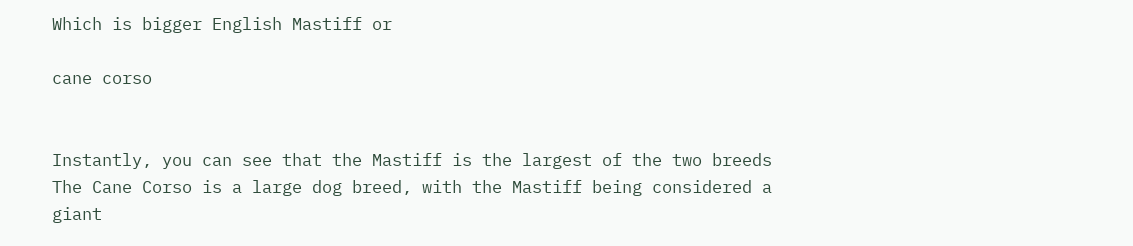Which is bigger English Mastiff or

cane corso


Instantly, you can see that the Mastiff is the largest of the two breeds The Cane Corso is a large dog breed, with the Mastiff being considered a giant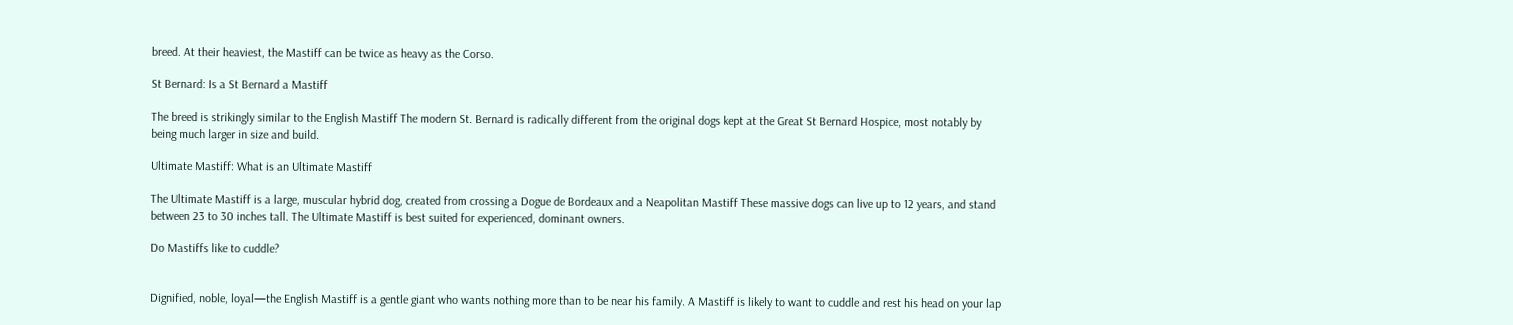breed. At their heaviest, the Mastiff can be twice as heavy as the Corso.

St Bernard: Is a St Bernard a Mastiff

The breed is strikingly similar to the English Mastiff The modern St. Bernard is radically different from the original dogs kept at the Great St Bernard Hospice, most notably by being much larger in size and build.

Ultimate Mastiff: What is an Ultimate Mastiff

The Ultimate Mastiff is a large, muscular hybrid dog, created from crossing a Dogue de Bordeaux and a Neapolitan Mastiff These massive dogs can live up to 12 years, and stand between 23 to 30 inches tall. The Ultimate Mastiff is best suited for experienced, dominant owners.

Do Mastiffs like to cuddle?


Dignified, noble, loyal—the English Mastiff is a gentle giant who wants nothing more than to be near his family. A Mastiff is likely to want to cuddle and rest his head on your lap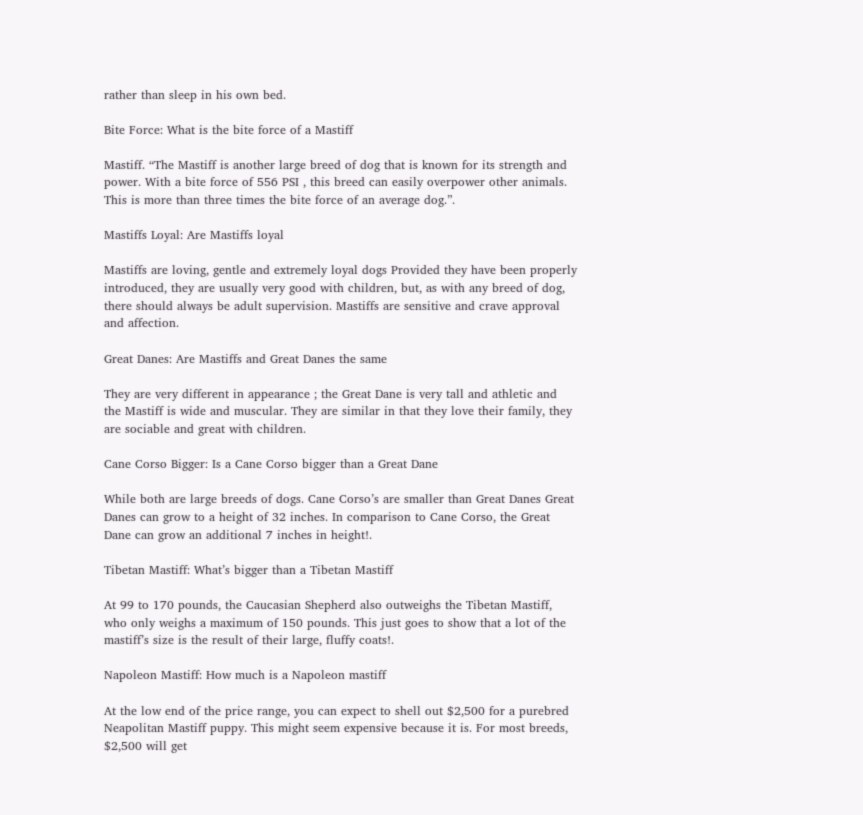rather than sleep in his own bed.

Bite Force: What is the bite force of a Mastiff

Mastiff. “The Mastiff is another large breed of dog that is known for its strength and power. With a bite force of 556 PSI , this breed can easily overpower other animals. This is more than three times the bite force of an average dog.”.

Mastiffs Loyal: Are Mastiffs loyal

Mastiffs are loving, gentle and extremely loyal dogs Provided they have been properly introduced, they are usually very good with children, but, as with any breed of dog, there should always be adult supervision. Mastiffs are sensitive and crave approval and affection.

Great Danes: Are Mastiffs and Great Danes the same

They are very different in appearance ; the Great Dane is very tall and athletic and the Mastiff is wide and muscular. They are similar in that they love their family, they are sociable and great with children.

Cane Corso Bigger: Is a Cane Corso bigger than a Great Dane

While both are large breeds of dogs. Cane Corso’s are smaller than Great Danes Great Danes can grow to a height of 32 inches. In comparison to Cane Corso, the Great Dane can grow an additional 7 inches in height!.

Tibetan Mastiff: What’s bigger than a Tibetan Mastiff

At 99 to 170 pounds, the Caucasian Shepherd also outweighs the Tibetan Mastiff, who only weighs a maximum of 150 pounds. This just goes to show that a lot of the mastiff’s size is the result of their large, fluffy coats!.

Napoleon Mastiff: How much is a Napoleon mastiff

At the low end of the price range, you can expect to shell out $2,500 for a purebred Neapolitan Mastiff puppy. This might seem expensive because it is. For most breeds, $2,500 will get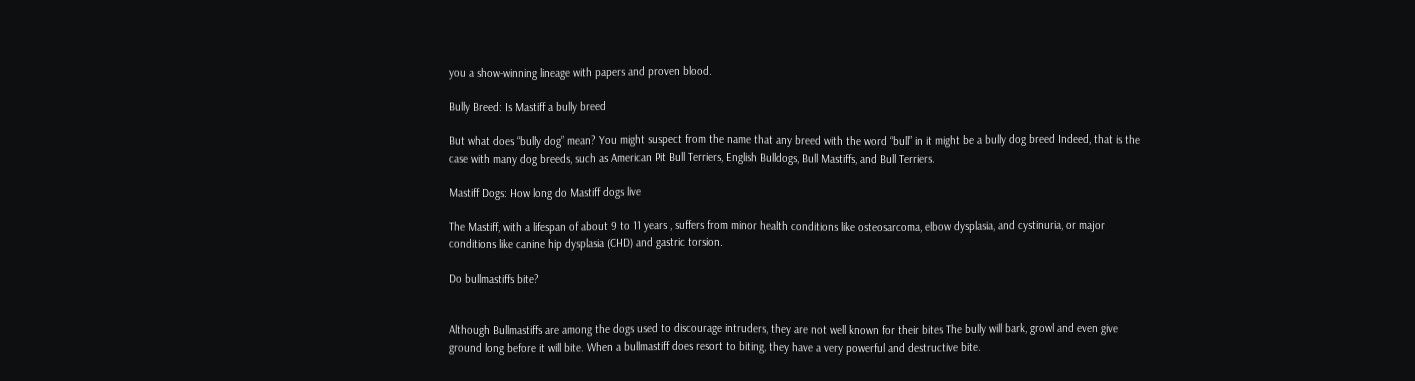you a show-winning lineage with papers and proven blood.

Bully Breed: Is Mastiff a bully breed

But what does “bully dog” mean? You might suspect from the name that any breed with the word “bull” in it might be a bully dog breed Indeed, that is the case with many dog breeds, such as American Pit Bull Terriers, English Bulldogs, Bull Mastiffs, and Bull Terriers.

Mastiff Dogs: How long do Mastiff dogs live

The Mastiff, with a lifespan of about 9 to 11 years , suffers from minor health conditions like osteosarcoma, elbow dysplasia, and cystinuria, or major conditions like canine hip dysplasia (CHD) and gastric torsion.

Do bullmastiffs bite?


Although Bullmastiffs are among the dogs used to discourage intruders, they are not well known for their bites The bully will bark, growl and even give ground long before it will bite. When a bullmastiff does resort to biting, they have a very powerful and destructive bite.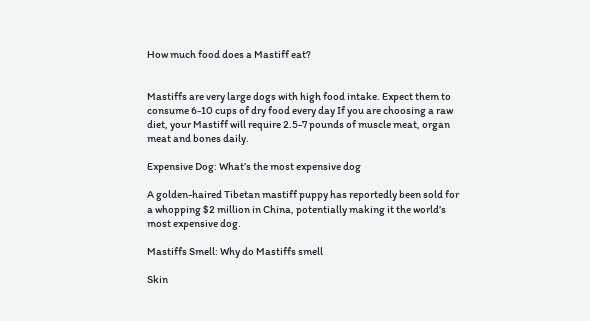How much food does a Mastiff eat?


Mastiffs are very large dogs with high food intake. Expect them to consume 6-10 cups of dry food every day If you are choosing a raw diet, your Mastiff will require 2.5-7 pounds of muscle meat, organ meat and bones daily.

Expensive Dog: What’s the most expensive dog

A golden-haired Tibetan mastiff puppy has reportedly been sold for a whopping $2 million in China, potentially making it the world’s most expensive dog.

Mastiffs Smell: Why do Mastiffs smell

Skin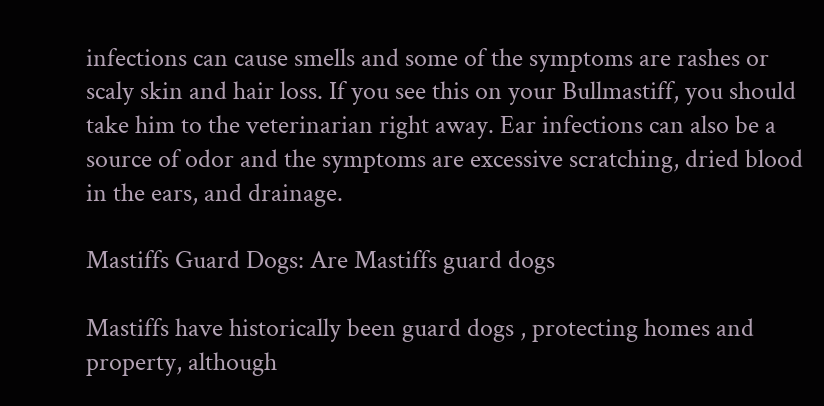infections can cause smells and some of the symptoms are rashes or scaly skin and hair loss. If you see this on your Bullmastiff, you should take him to the veterinarian right away. Ear infections can also be a source of odor and the symptoms are excessive scratching, dried blood in the ears, and drainage.

Mastiffs Guard Dogs: Are Mastiffs guard dogs

Mastiffs have historically been guard dogs , protecting homes and property, although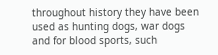throughout history they have been used as hunting dogs, war dogs and for blood sports, such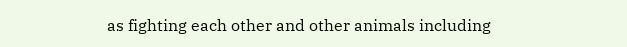as fighting each other and other animals including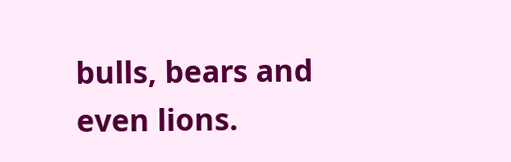bulls, bears and even lions.